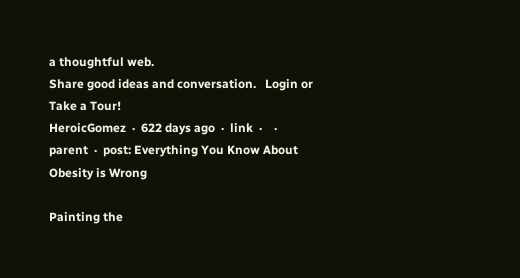a thoughtful web.
Share good ideas and conversation.   Login or Take a Tour!
HeroicGomez  ·  622 days ago  ·  link  ·    ·  parent  ·  post: Everything You Know About Obesity is Wrong

Painting the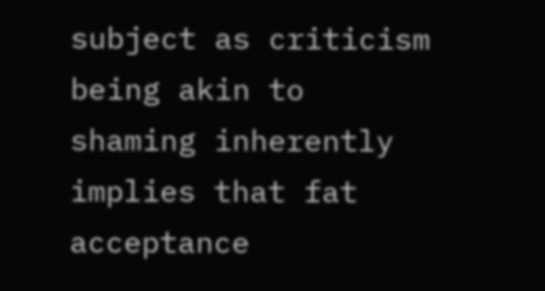subject as criticism being akin to shaming inherently implies that fat acceptance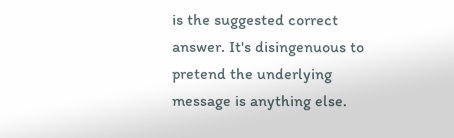is the suggested correct answer. It's disingenuous to pretend the underlying message is anything else.